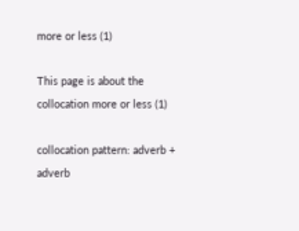more or less (1)

This page is about the collocation more or less (1)

collocation pattern: adverb + adverb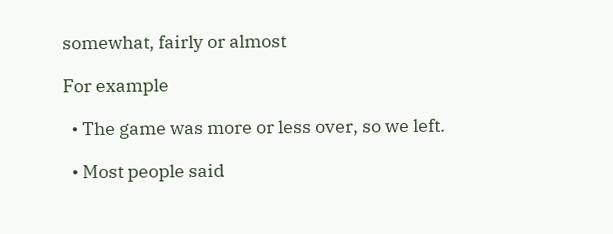somewhat, fairly or almost

For example

  • The game was more or less over, so we left.

  • Most people said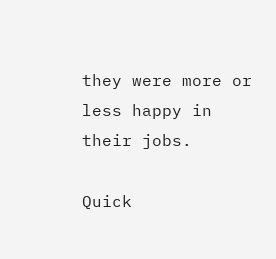they were more or less happy in their jobs.

Quick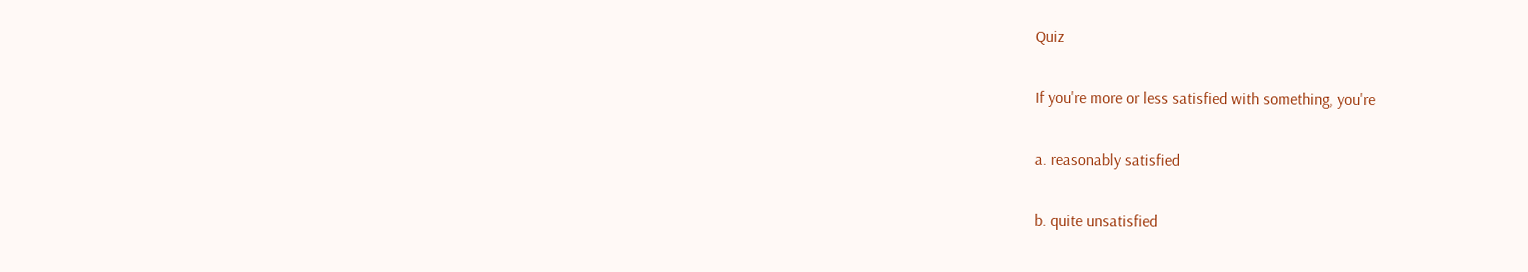Quiz

If you're more or less satisfied with something, you're

a. reasonably satisfied

b. quite unsatisfied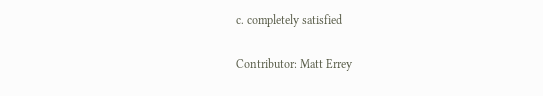c. completely satisfied

Contributor: Matt Errey